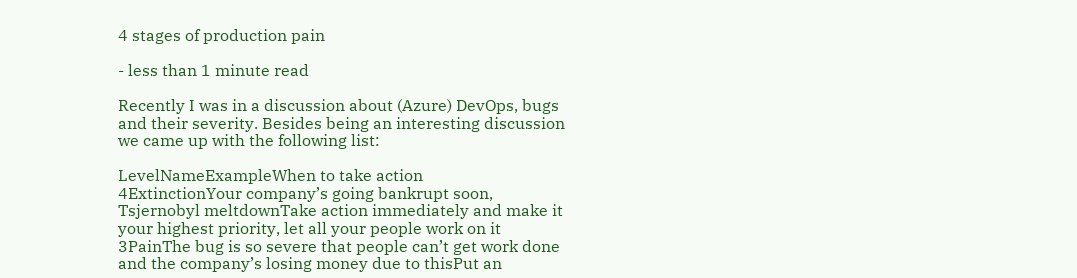4 stages of production pain

- less than 1 minute read

Recently I was in a discussion about (Azure) DevOps, bugs and their severity. Besides being an interesting discussion we came up with the following list:

LevelNameExampleWhen to take action
4ExtinctionYour company’s going bankrupt soon, Tsjernobyl meltdownTake action immediately and make it your highest priority, let all your people work on it
3PainThe bug is so severe that people can’t get work done and the company’s losing money due to thisPut an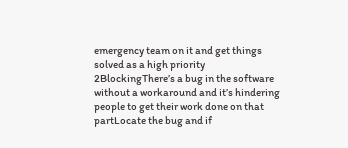emergency team on it and get things solved as a high priority
2BlockingThere’s a bug in the software without a workaround and it’s hindering people to get their work done on that partLocate the bug and if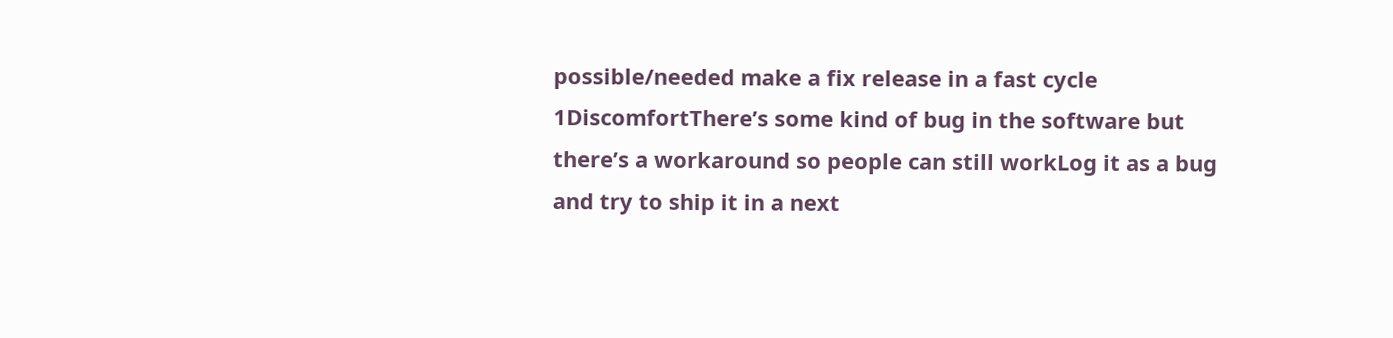possible/needed make a fix release in a fast cycle
1DiscomfortThere’s some kind of bug in the software but there’s a workaround so people can still workLog it as a bug and try to ship it in a next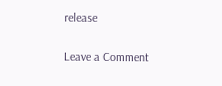release


Leave a Comment